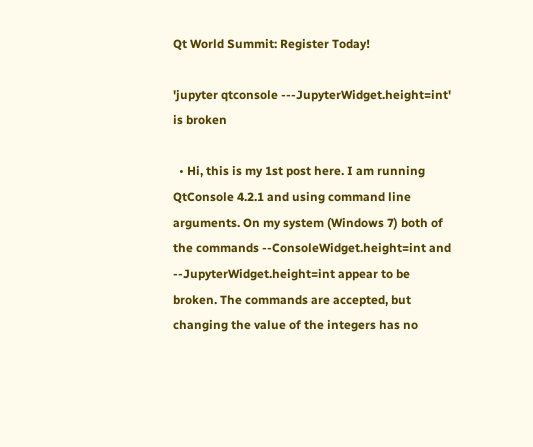Qt World Summit: Register Today!

'jupyter qtconsole ---JupyterWidget.height=int' is broken

  • Hi, this is my 1st post here. I am running QtConsole 4.2.1 and using command line arguments. On my system (Windows 7) both of the commands --ConsoleWidget.height=int and --JupyterWidget.height=int appear to be broken. The commands are accepted, but changing the value of the integers has no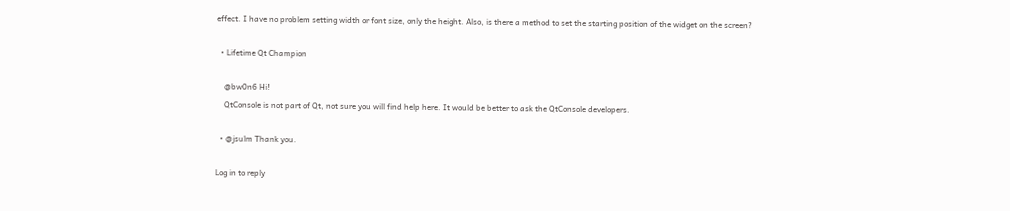effect. I have no problem setting width or font size, only the height. Also, is there a method to set the starting position of the widget on the screen?

  • Lifetime Qt Champion

    @bw0n6 Hi!
    QtConsole is not part of Qt, not sure you will find help here. It would be better to ask the QtConsole developers.

  • @jsulm Thank you.

Log in to reply